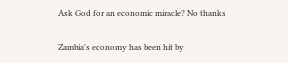Ask God for an economic miracle? No thanks

Zambia's economy has been hit by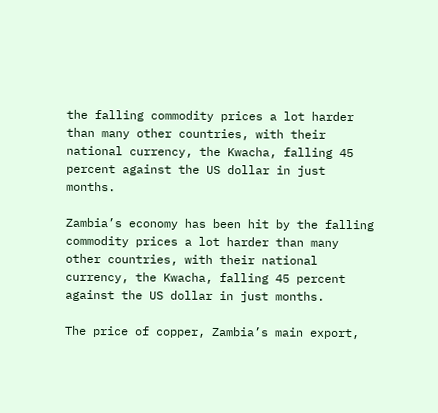the falling commodity prices a lot harder than many other countries, with their national currency, the Kwacha, falling 45 percent against the US dollar in just months.

Zambia’s economy has been hit by the falling commodity prices a lot harder than many other countries, with their national currency, the Kwacha, falling 45 percent against the US dollar in just months.

The price of copper, Zambia’s main export,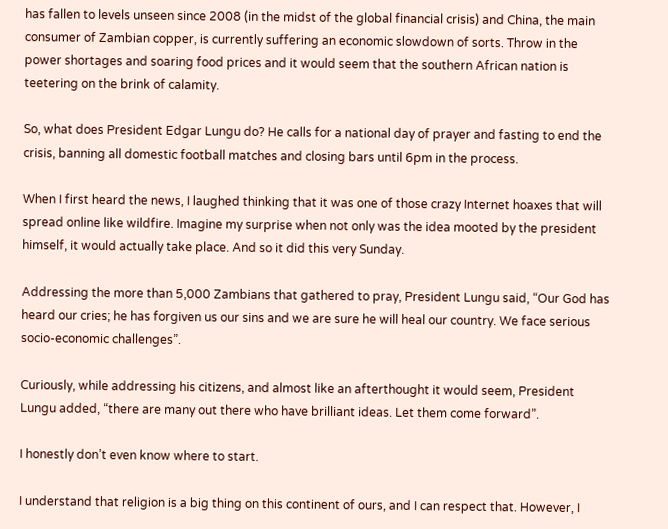has fallen to levels unseen since 2008 (in the midst of the global financial crisis) and China, the main consumer of Zambian copper, is currently suffering an economic slowdown of sorts. Throw in the power shortages and soaring food prices and it would seem that the southern African nation is teetering on the brink of calamity.

So, what does President Edgar Lungu do? He calls for a national day of prayer and fasting to end the crisis, banning all domestic football matches and closing bars until 6pm in the process.

When I first heard the news, I laughed thinking that it was one of those crazy Internet hoaxes that will spread online like wildfire. Imagine my surprise when not only was the idea mooted by the president himself, it would actually take place. And so it did this very Sunday.

Addressing the more than 5,000 Zambians that gathered to pray, President Lungu said, “Our God has heard our cries; he has forgiven us our sins and we are sure he will heal our country. We face serious socio-economic challenges”.

Curiously, while addressing his citizens, and almost like an afterthought it would seem, President Lungu added, “there are many out there who have brilliant ideas. Let them come forward”.

I honestly don’t even know where to start.

I understand that religion is a big thing on this continent of ours, and I can respect that. However, I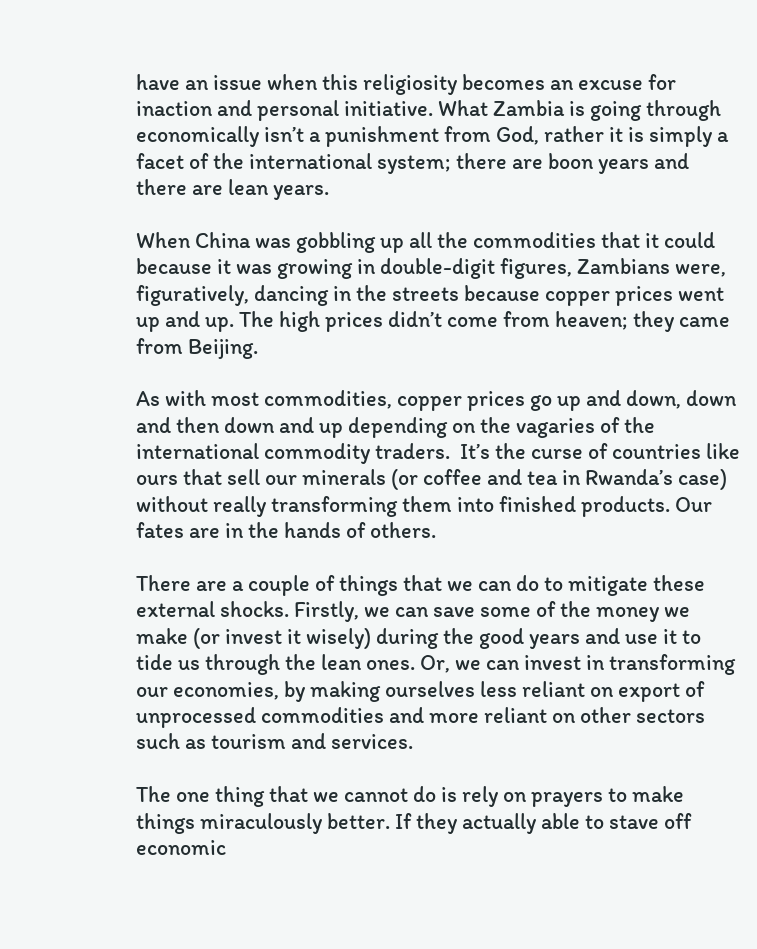have an issue when this religiosity becomes an excuse for inaction and personal initiative. What Zambia is going through economically isn’t a punishment from God, rather it is simply a facet of the international system; there are boon years and there are lean years.

When China was gobbling up all the commodities that it could because it was growing in double-digit figures, Zambians were, figuratively, dancing in the streets because copper prices went up and up. The high prices didn’t come from heaven; they came from Beijing.

As with most commodities, copper prices go up and down, down and then down and up depending on the vagaries of the international commodity traders.  It’s the curse of countries like ours that sell our minerals (or coffee and tea in Rwanda’s case) without really transforming them into finished products. Our fates are in the hands of others.

There are a couple of things that we can do to mitigate these external shocks. Firstly, we can save some of the money we make (or invest it wisely) during the good years and use it to tide us through the lean ones. Or, we can invest in transforming our economies, by making ourselves less reliant on export of unprocessed commodities and more reliant on other sectors such as tourism and services.

The one thing that we cannot do is rely on prayers to make things miraculously better. If they actually able to stave off economic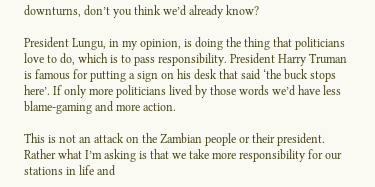downturns, don’t you think we’d already know?

President Lungu, in my opinion, is doing the thing that politicians love to do, which is to pass responsibility. President Harry Truman is famous for putting a sign on his desk that said ‘the buck stops here’. If only more politicians lived by those words we’d have less blame-gaming and more action.

This is not an attack on the Zambian people or their president. Rather what I’m asking is that we take more responsibility for our stations in life and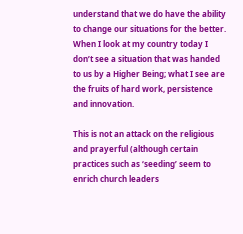understand that we do have the ability to change our situations for the better. When I look at my country today I don’t see a situation that was handed to us by a Higher Being; what I see are the fruits of hard work, persistence and innovation.

This is not an attack on the religious and prayerful (although certain practices such as ‘seeding’ seem to enrich church leaders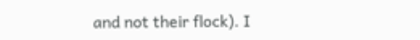and not their flock). I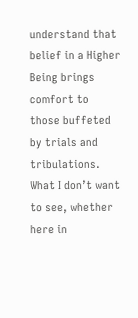understand that belief in a Higher Being brings comfort to those buffeted by trials and tribulations. What I don’t want to see, whether here in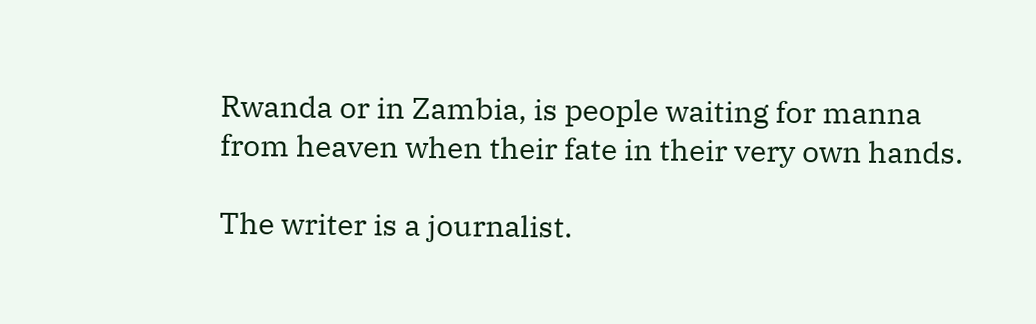Rwanda or in Zambia, is people waiting for manna from heaven when their fate in their very own hands.

The writer is a journalist.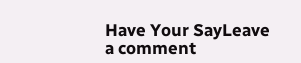Have Your SayLeave a comment